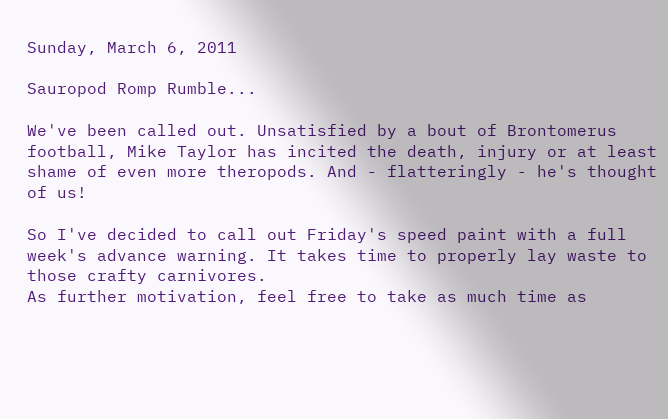Sunday, March 6, 2011

Sauropod Romp Rumble...

We've been called out. Unsatisfied by a bout of Brontomerus football, Mike Taylor has incited the death, injury or at least shame of even more theropods. And - flatteringly - he's thought of us!

So I've decided to call out Friday's speed paint with a full week's advance warning. It takes time to properly lay waste to those crafty carnivores.
As further motivation, feel free to take as much time as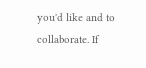you'd like and to collaborate. If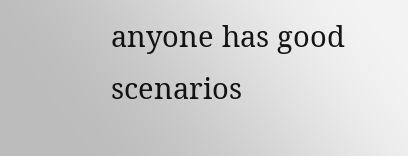anyone has good scenarios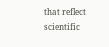that reflect scientific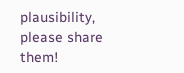plausibility, please share them!